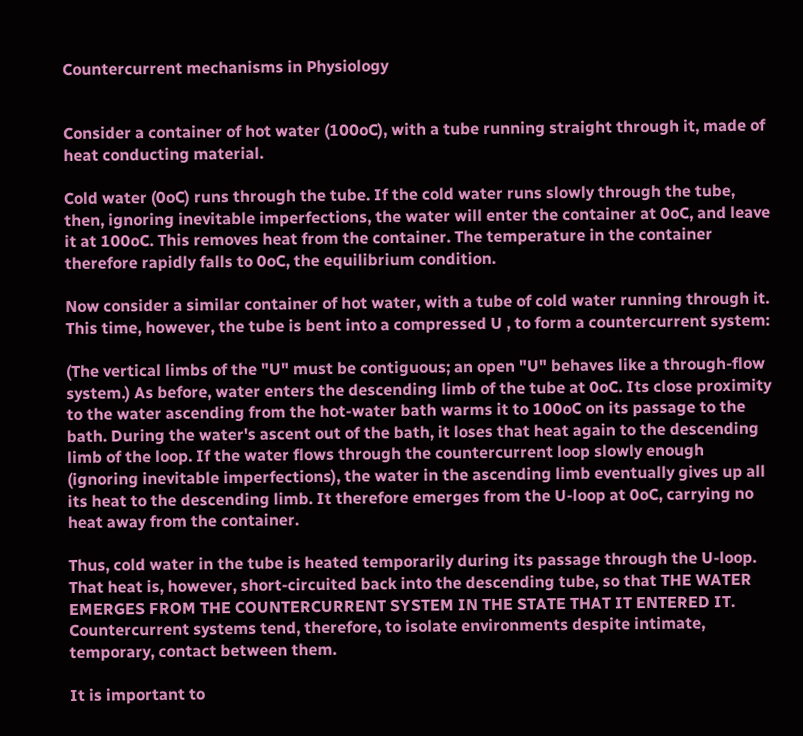Countercurrent mechanisms in Physiology


Consider a container of hot water (100oC), with a tube running straight through it, made of heat conducting material.

Cold water (0oC) runs through the tube. If the cold water runs slowly through the tube, then, ignoring inevitable imperfections, the water will enter the container at 0oC, and leave it at 100oC. This removes heat from the container. The temperature in the container therefore rapidly falls to 0oC, the equilibrium condition.

Now consider a similar container of hot water, with a tube of cold water running through it. This time, however, the tube is bent into a compressed U , to form a countercurrent system:

(The vertical limbs of the "U" must be contiguous; an open "U" behaves like a through-flow system.) As before, water enters the descending limb of the tube at 0oC. Its close proximity to the water ascending from the hot-water bath warms it to 100oC on its passage to the bath. During the water's ascent out of the bath, it loses that heat again to the descending limb of the loop. If the water flows through the countercurrent loop slowly enough (ignoring inevitable imperfections), the water in the ascending limb eventually gives up all its heat to the descending limb. It therefore emerges from the U-loop at 0oC, carrying no heat away from the container.

Thus, cold water in the tube is heated temporarily during its passage through the U-loop. That heat is, however, short-circuited back into the descending tube, so that THE WATER EMERGES FROM THE COUNTERCURRENT SYSTEM IN THE STATE THAT IT ENTERED IT. Countercurrent systems tend, therefore, to isolate environments despite intimate, temporary, contact between them.

It is important to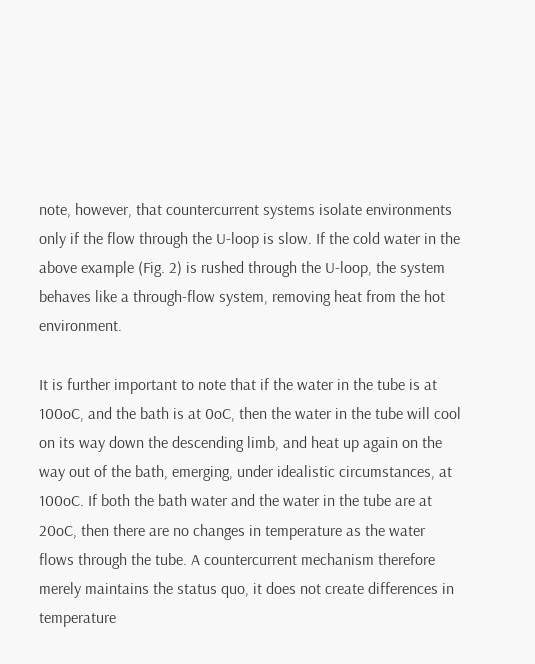note, however, that countercurrent systems isolate environments only if the flow through the U-loop is slow. If the cold water in the above example (Fig. 2) is rushed through the U-loop, the system behaves like a through-flow system, removing heat from the hot environment.

It is further important to note that if the water in the tube is at 100oC, and the bath is at 0oC, then the water in the tube will cool on its way down the descending limb, and heat up again on the way out of the bath, emerging, under idealistic circumstances, at 100oC. If both the bath water and the water in the tube are at 20oC, then there are no changes in temperature as the water flows through the tube. A countercurrent mechanism therefore merely maintains the status quo, it does not create differences in temperature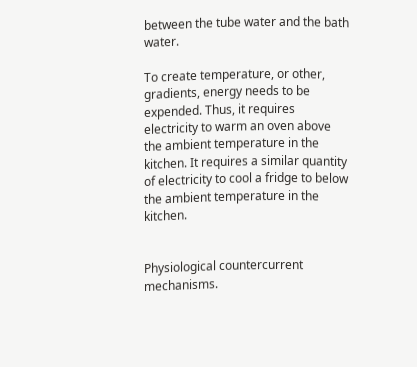between the tube water and the bath water.

To create temperature, or other, gradients, energy needs to be expended. Thus, it requires electricity to warm an oven above the ambient temperature in the kitchen. It requires a similar quantity of electricity to cool a fridge to below the ambient temperature in the kitchen.


Physiological countercurrent mechanisms.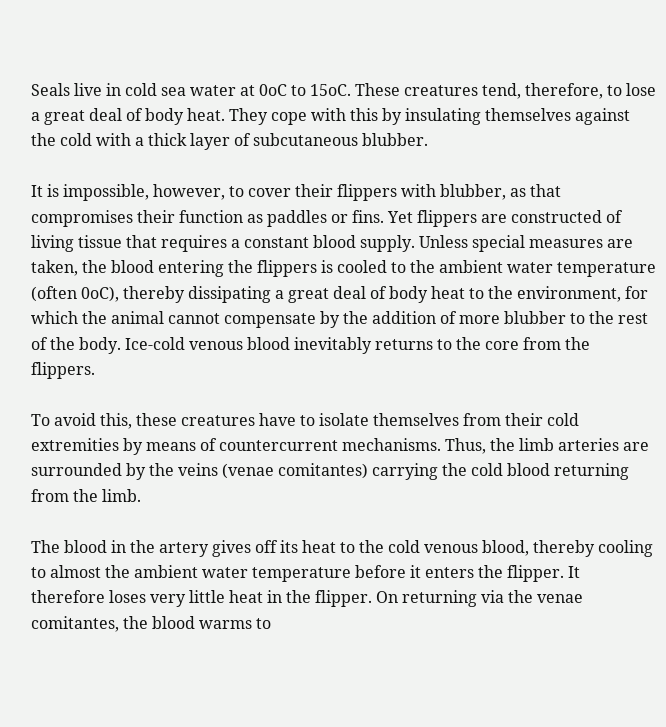Seals live in cold sea water at 0oC to 15oC. These creatures tend, therefore, to lose a great deal of body heat. They cope with this by insulating themselves against the cold with a thick layer of subcutaneous blubber.

It is impossible, however, to cover their flippers with blubber, as that compromises their function as paddles or fins. Yet flippers are constructed of living tissue that requires a constant blood supply. Unless special measures are taken, the blood entering the flippers is cooled to the ambient water temperature (often 0oC), thereby dissipating a great deal of body heat to the environment, for which the animal cannot compensate by the addition of more blubber to the rest of the body. Ice-cold venous blood inevitably returns to the core from the flippers.

To avoid this, these creatures have to isolate themselves from their cold extremities by means of countercurrent mechanisms. Thus, the limb arteries are surrounded by the veins (venae comitantes) carrying the cold blood returning from the limb.

The blood in the artery gives off its heat to the cold venous blood, thereby cooling to almost the ambient water temperature before it enters the flipper. It therefore loses very little heat in the flipper. On returning via the venae comitantes, the blood warms to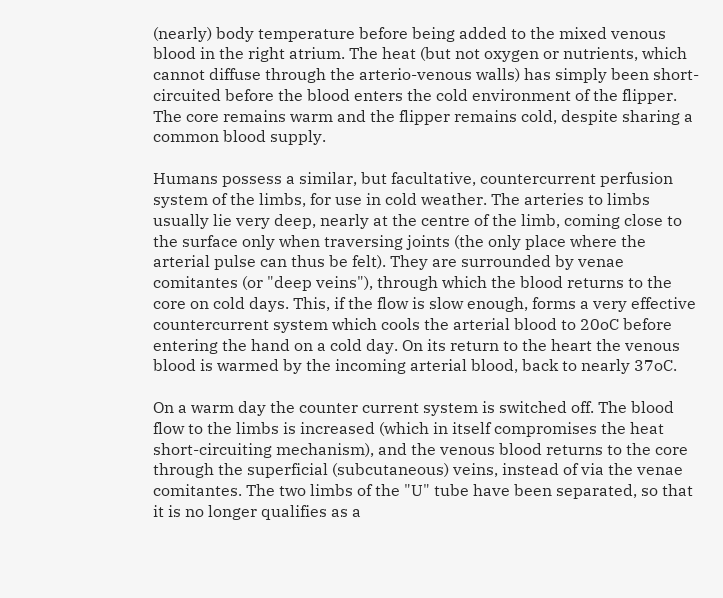(nearly) body temperature before being added to the mixed venous blood in the right atrium. The heat (but not oxygen or nutrients, which cannot diffuse through the arterio-venous walls) has simply been short-circuited before the blood enters the cold environment of the flipper. The core remains warm and the flipper remains cold, despite sharing a common blood supply.

Humans possess a similar, but facultative, countercurrent perfusion system of the limbs, for use in cold weather. The arteries to limbs usually lie very deep, nearly at the centre of the limb, coming close to the surface only when traversing joints (the only place where the arterial pulse can thus be felt). They are surrounded by venae comitantes (or "deep veins"), through which the blood returns to the core on cold days. This, if the flow is slow enough, forms a very effective countercurrent system which cools the arterial blood to 20oC before entering the hand on a cold day. On its return to the heart the venous blood is warmed by the incoming arterial blood, back to nearly 37oC.

On a warm day the counter current system is switched off. The blood flow to the limbs is increased (which in itself compromises the heat short-circuiting mechanism), and the venous blood returns to the core through the superficial (subcutaneous) veins, instead of via the venae comitantes. The two limbs of the "U" tube have been separated, so that it is no longer qualifies as a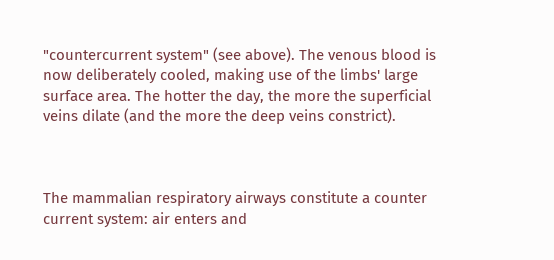"countercurrent system" (see above). The venous blood is now deliberately cooled, making use of the limbs' large surface area. The hotter the day, the more the superficial veins dilate (and the more the deep veins constrict).



The mammalian respiratory airways constitute a counter current system: air enters and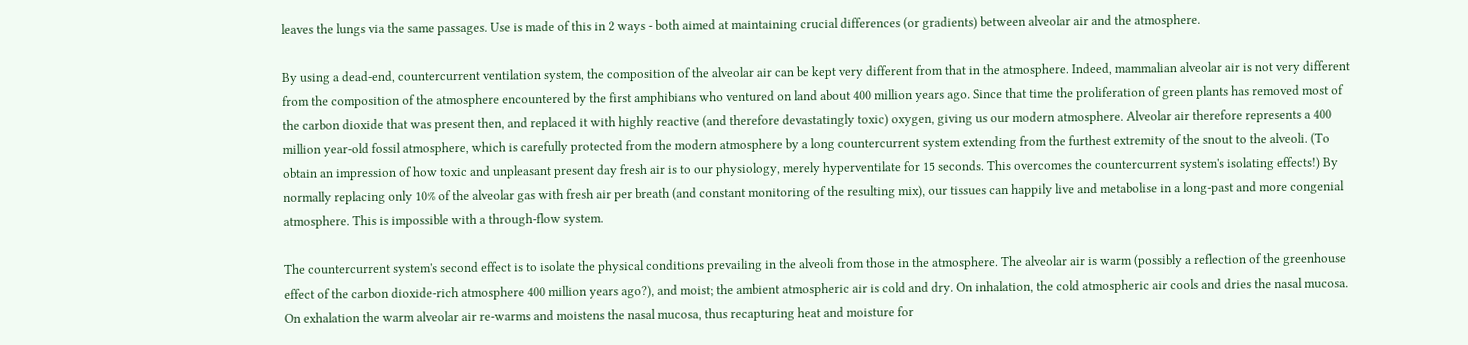leaves the lungs via the same passages. Use is made of this in 2 ways - both aimed at maintaining crucial differences (or gradients) between alveolar air and the atmosphere.

By using a dead-end, countercurrent ventilation system, the composition of the alveolar air can be kept very different from that in the atmosphere. Indeed, mammalian alveolar air is not very different from the composition of the atmosphere encountered by the first amphibians who ventured on land about 400 million years ago. Since that time the proliferation of green plants has removed most of the carbon dioxide that was present then, and replaced it with highly reactive (and therefore devastatingly toxic) oxygen, giving us our modern atmosphere. Alveolar air therefore represents a 400 million year-old fossil atmosphere, which is carefully protected from the modern atmosphere by a long countercurrent system extending from the furthest extremity of the snout to the alveoli. (To obtain an impression of how toxic and unpleasant present day fresh air is to our physiology, merely hyperventilate for 15 seconds. This overcomes the countercurrent system's isolating effects!) By normally replacing only 10% of the alveolar gas with fresh air per breath (and constant monitoring of the resulting mix), our tissues can happily live and metabolise in a long-past and more congenial atmosphere. This is impossible with a through-flow system.

The countercurrent system's second effect is to isolate the physical conditions prevailing in the alveoli from those in the atmosphere. The alveolar air is warm (possibly a reflection of the greenhouse effect of the carbon dioxide-rich atmosphere 400 million years ago?), and moist; the ambient atmospheric air is cold and dry. On inhalation, the cold atmospheric air cools and dries the nasal mucosa. On exhalation the warm alveolar air re-warms and moistens the nasal mucosa, thus recapturing heat and moisture for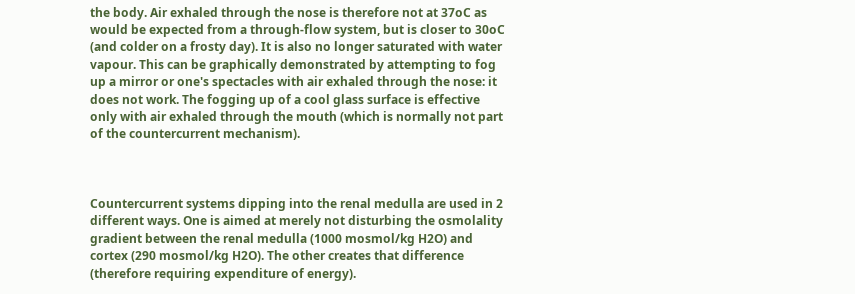the body. Air exhaled through the nose is therefore not at 37oC as would be expected from a through-flow system, but is closer to 30oC (and colder on a frosty day). It is also no longer saturated with water vapour. This can be graphically demonstrated by attempting to fog up a mirror or one's spectacles with air exhaled through the nose: it does not work. The fogging up of a cool glass surface is effective only with air exhaled through the mouth (which is normally not part of the countercurrent mechanism).



Countercurrent systems dipping into the renal medulla are used in 2 different ways. One is aimed at merely not disturbing the osmolality gradient between the renal medulla (1000 mosmol/kg H2O) and cortex (290 mosmol/kg H2O). The other creates that difference (therefore requiring expenditure of energy).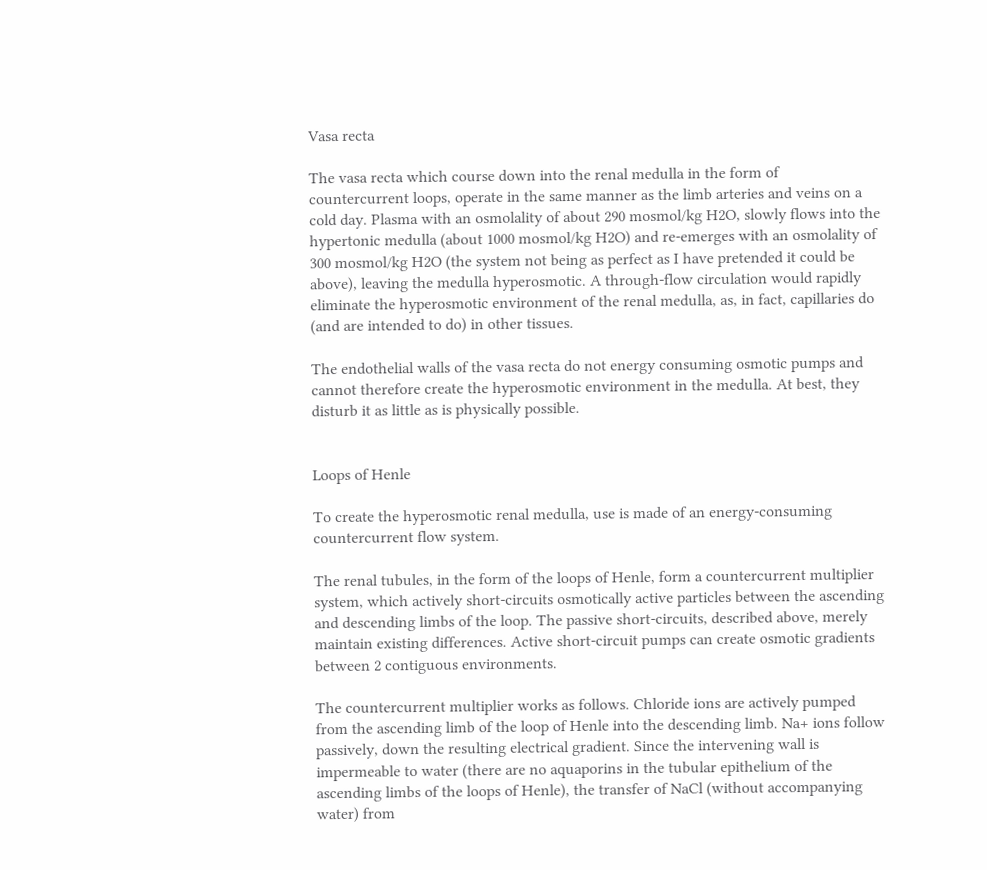Vasa recta

The vasa recta which course down into the renal medulla in the form of countercurrent loops, operate in the same manner as the limb arteries and veins on a cold day. Plasma with an osmolality of about 290 mosmol/kg H2O, slowly flows into the hypertonic medulla (about 1000 mosmol/kg H2O) and re-emerges with an osmolality of 300 mosmol/kg H2O (the system not being as perfect as I have pretended it could be above), leaving the medulla hyperosmotic. A through-flow circulation would rapidly eliminate the hyperosmotic environment of the renal medulla, as, in fact, capillaries do (and are intended to do) in other tissues.

The endothelial walls of the vasa recta do not energy consuming osmotic pumps and cannot therefore create the hyperosmotic environment in the medulla. At best, they disturb it as little as is physically possible.


Loops of Henle

To create the hyperosmotic renal medulla, use is made of an energy-consuming countercurrent flow system.

The renal tubules, in the form of the loops of Henle, form a countercurrent multiplier system, which actively short-circuits osmotically active particles between the ascending and descending limbs of the loop. The passive short-circuits, described above, merely maintain existing differences. Active short-circuit pumps can create osmotic gradients between 2 contiguous environments.

The countercurrent multiplier works as follows. Chloride ions are actively pumped from the ascending limb of the loop of Henle into the descending limb. Na+ ions follow passively, down the resulting electrical gradient. Since the intervening wall is impermeable to water (there are no aquaporins in the tubular epithelium of the ascending limbs of the loops of Henle), the transfer of NaCl (without accompanying water) from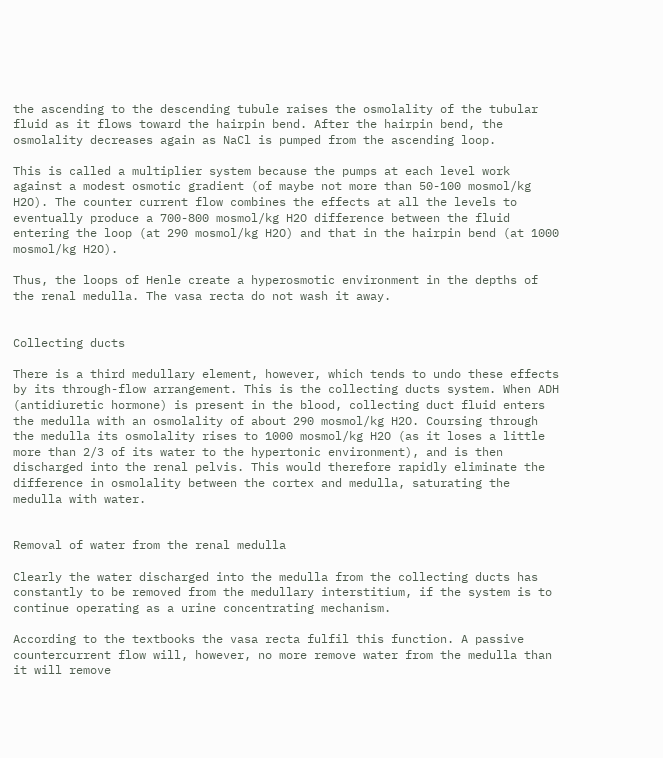the ascending to the descending tubule raises the osmolality of the tubular fluid as it flows toward the hairpin bend. After the hairpin bend, the osmolality decreases again as NaCl is pumped from the ascending loop.

This is called a multiplier system because the pumps at each level work against a modest osmotic gradient (of maybe not more than 50-100 mosmol/kg H2O). The counter current flow combines the effects at all the levels to eventually produce a 700-800 mosmol/kg H2O difference between the fluid entering the loop (at 290 mosmol/kg H2O) and that in the hairpin bend (at 1000 mosmol/kg H2O).

Thus, the loops of Henle create a hyperosmotic environment in the depths of the renal medulla. The vasa recta do not wash it away.


Collecting ducts

There is a third medullary element, however, which tends to undo these effects by its through-flow arrangement. This is the collecting ducts system. When ADH (antidiuretic hormone) is present in the blood, collecting duct fluid enters the medulla with an osmolality of about 290 mosmol/kg H2O. Coursing through the medulla its osmolality rises to 1000 mosmol/kg H2O (as it loses a little more than 2/3 of its water to the hypertonic environment), and is then discharged into the renal pelvis. This would therefore rapidly eliminate the difference in osmolality between the cortex and medulla, saturating the medulla with water.


Removal of water from the renal medulla

Clearly the water discharged into the medulla from the collecting ducts has constantly to be removed from the medullary interstitium, if the system is to continue operating as a urine concentrating mechanism.

According to the textbooks the vasa recta fulfil this function. A passive countercurrent flow will, however, no more remove water from the medulla than it will remove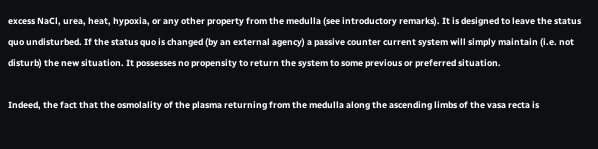excess NaCl, urea, heat, hypoxia, or any other property from the medulla (see introductory remarks). It is designed to leave the status quo undisturbed. If the status quo is changed (by an external agency) a passive counter current system will simply maintain (i.e. not disturb) the new situation. It possesses no propensity to return the system to some previous or preferred situation.

Indeed, the fact that the osmolality of the plasma returning from the medulla along the ascending limbs of the vasa recta is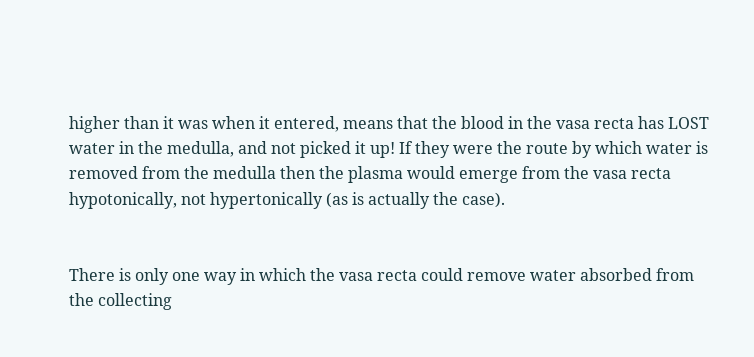higher than it was when it entered, means that the blood in the vasa recta has LOST water in the medulla, and not picked it up! If they were the route by which water is removed from the medulla then the plasma would emerge from the vasa recta hypotonically, not hypertonically (as is actually the case).


There is only one way in which the vasa recta could remove water absorbed from the collecting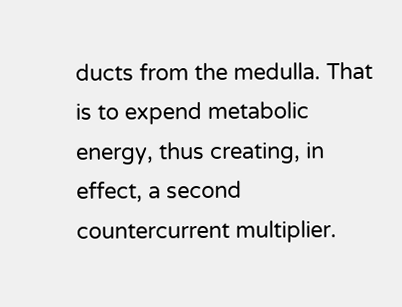ducts from the medulla. That is to expend metabolic energy, thus creating, in effect, a second countercurrent multiplier.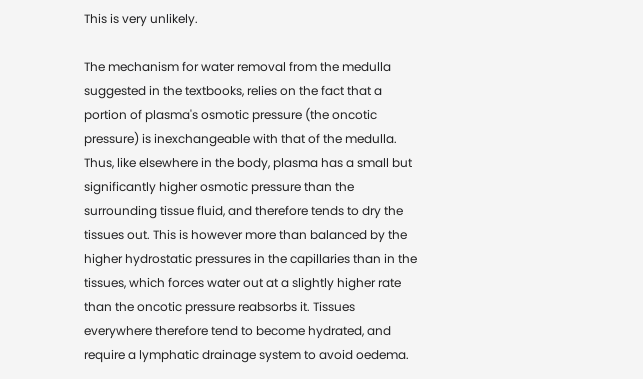This is very unlikely.

The mechanism for water removal from the medulla suggested in the textbooks, relies on the fact that a portion of plasma's osmotic pressure (the oncotic pressure) is inexchangeable with that of the medulla. Thus, like elsewhere in the body, plasma has a small but significantly higher osmotic pressure than the surrounding tissue fluid, and therefore tends to dry the tissues out. This is however more than balanced by the higher hydrostatic pressures in the capillaries than in the tissues, which forces water out at a slightly higher rate than the oncotic pressure reabsorbs it. Tissues everywhere therefore tend to become hydrated, and require a lymphatic drainage system to avoid oedema.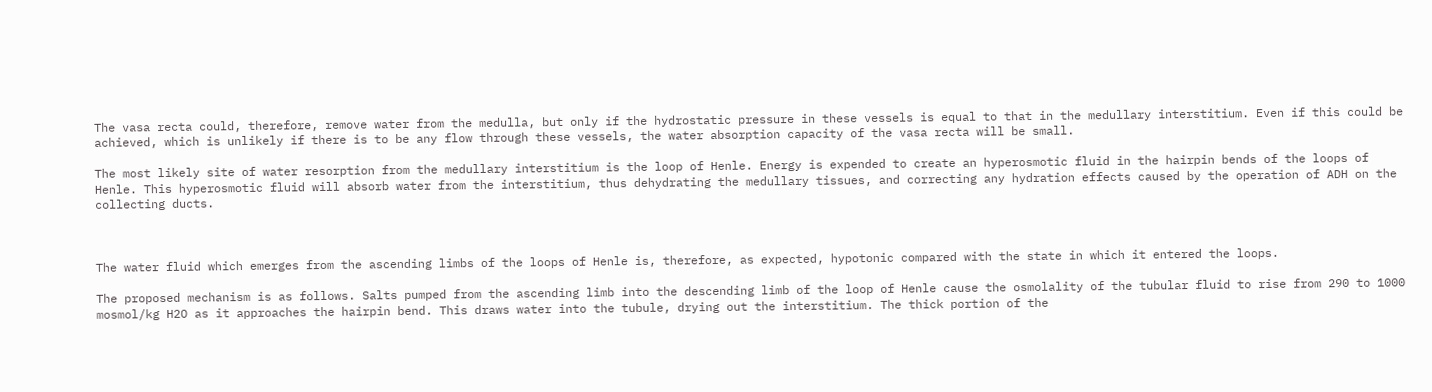The vasa recta could, therefore, remove water from the medulla, but only if the hydrostatic pressure in these vessels is equal to that in the medullary interstitium. Even if this could be achieved, which is unlikely if there is to be any flow through these vessels, the water absorption capacity of the vasa recta will be small.

The most likely site of water resorption from the medullary interstitium is the loop of Henle. Energy is expended to create an hyperosmotic fluid in the hairpin bends of the loops of Henle. This hyperosmotic fluid will absorb water from the interstitium, thus dehydrating the medullary tissues, and correcting any hydration effects caused by the operation of ADH on the collecting ducts.



The water fluid which emerges from the ascending limbs of the loops of Henle is, therefore, as expected, hypotonic compared with the state in which it entered the loops.

The proposed mechanism is as follows. Salts pumped from the ascending limb into the descending limb of the loop of Henle cause the osmolality of the tubular fluid to rise from 290 to 1000 mosmol/kg H2O as it approaches the hairpin bend. This draws water into the tubule, drying out the interstitium. The thick portion of the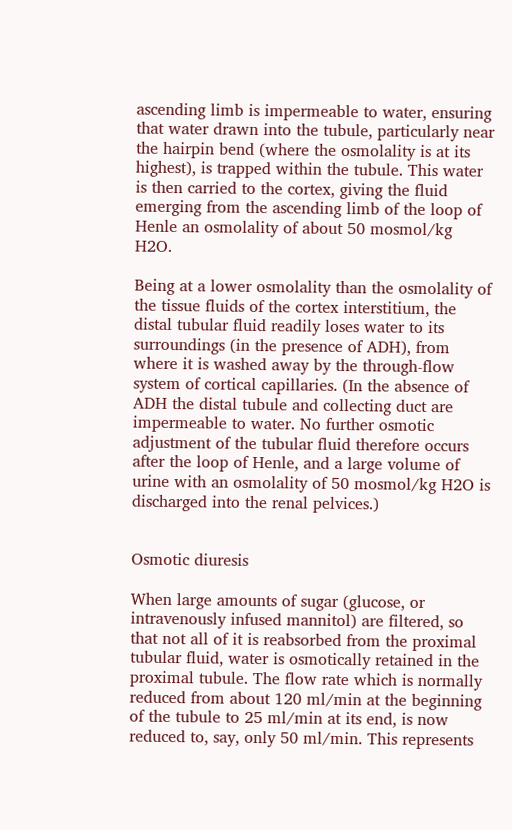ascending limb is impermeable to water, ensuring that water drawn into the tubule, particularly near the hairpin bend (where the osmolality is at its highest), is trapped within the tubule. This water is then carried to the cortex, giving the fluid emerging from the ascending limb of the loop of Henle an osmolality of about 50 mosmol/kg H2O.

Being at a lower osmolality than the osmolality of the tissue fluids of the cortex interstitium, the distal tubular fluid readily loses water to its surroundings (in the presence of ADH), from where it is washed away by the through-flow system of cortical capillaries. (In the absence of ADH the distal tubule and collecting duct are impermeable to water. No further osmotic adjustment of the tubular fluid therefore occurs after the loop of Henle, and a large volume of urine with an osmolality of 50 mosmol/kg H2O is discharged into the renal pelvices.)


Osmotic diuresis

When large amounts of sugar (glucose, or intravenously infused mannitol) are filtered, so that not all of it is reabsorbed from the proximal tubular fluid, water is osmotically retained in the proximal tubule. The flow rate which is normally reduced from about 120 ml/min at the beginning of the tubule to 25 ml/min at its end, is now reduced to, say, only 50 ml/min. This represents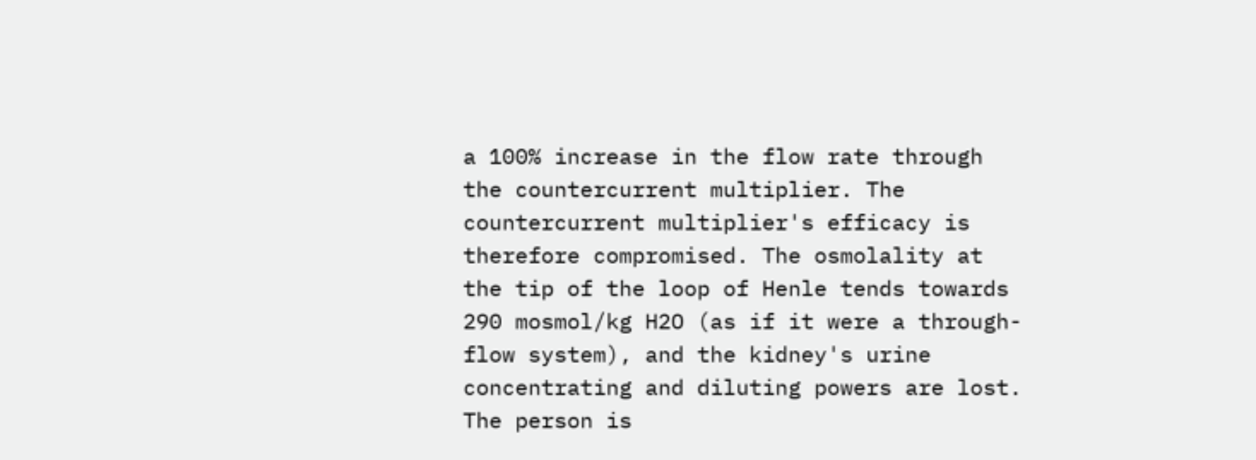a 100% increase in the flow rate through the countercurrent multiplier. The countercurrent multiplier's efficacy is therefore compromised. The osmolality at the tip of the loop of Henle tends towards 290 mosmol/kg H2O (as if it were a through-flow system), and the kidney's urine concentrating and diluting powers are lost. The person is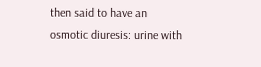then said to have an osmotic diuresis: urine with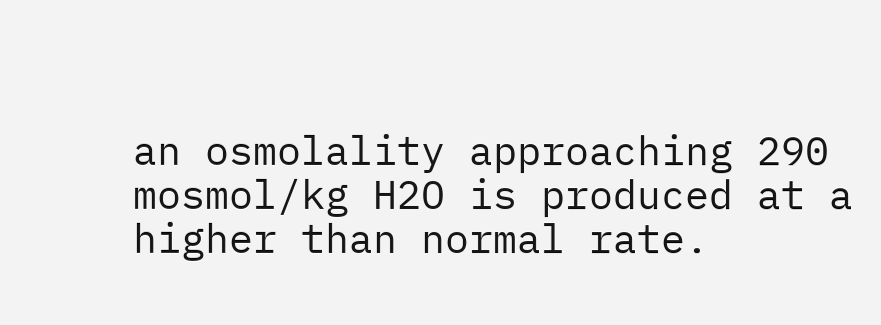an osmolality approaching 290 mosmol/kg H2O is produced at a higher than normal rate.